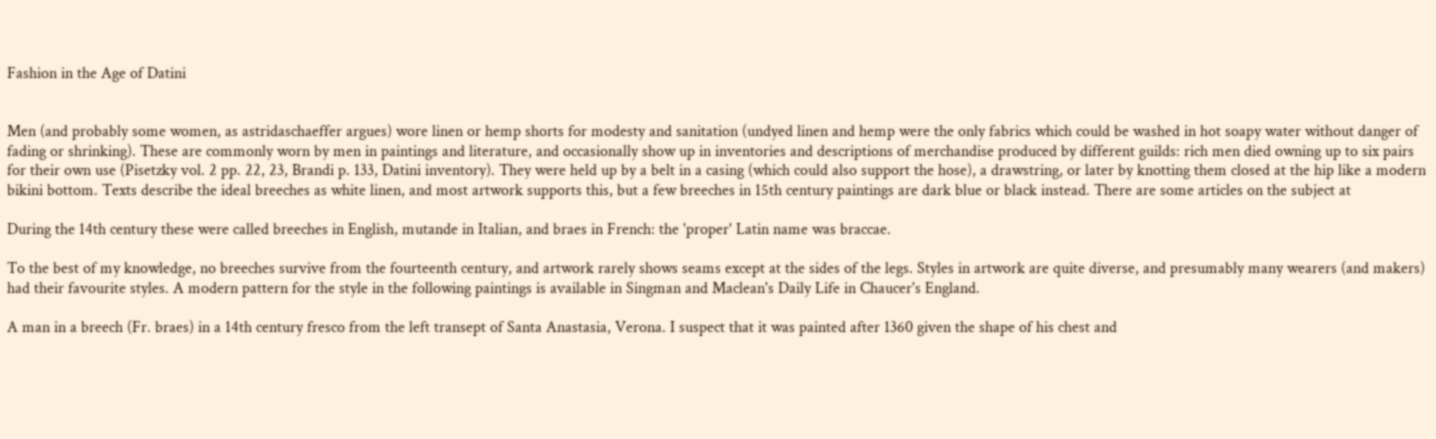Fashion in the Age of Datini


Men (and probably some women, as astridaschaeffer argues) wore linen or hemp shorts for modesty and sanitation (undyed linen and hemp were the only fabrics which could be washed in hot soapy water without danger of fading or shrinking). These are commonly worn by men in paintings and literature, and occasionally show up in inventories and descriptions of merchandise produced by different guilds: rich men died owning up to six pairs for their own use (Pisetzky vol. 2 pp. 22, 23, Brandi p. 133, Datini inventory). They were held up by a belt in a casing (which could also support the hose), a drawstring, or later by knotting them closed at the hip like a modern bikini bottom. Texts describe the ideal breeches as white linen, and most artwork supports this, but a few breeches in 15th century paintings are dark blue or black instead. There are some articles on the subject at

During the 14th century these were called breeches in English, mutande in Italian, and braes in French: the 'proper' Latin name was braccae.

To the best of my knowledge, no breeches survive from the fourteenth century, and artwork rarely shows seams except at the sides of the legs. Styles in artwork are quite diverse, and presumably many wearers (and makers) had their favourite styles. A modern pattern for the style in the following paintings is available in Singman and Maclean's Daily Life in Chaucer's England.

A man in a breech (Fr. braes) in a 14th century fresco from the left transept of Santa Anastasia, Verona. I suspect that it was painted after 1360 given the shape of his chest and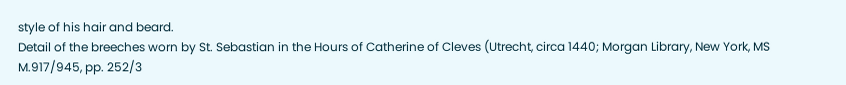style of his hair and beard.
Detail of the breeches worn by St. Sebastian in the Hours of Catherine of Cleves (Utrecht, circa 1440; Morgan Library, New York, MS M.917/945, pp. 252/3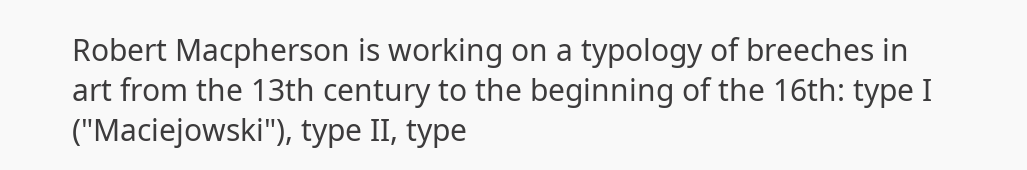Robert Macpherson is working on a typology of breeches in art from the 13th century to the beginning of the 16th: type I ("Maciejowski"), type II, type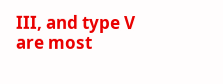III, and type V are most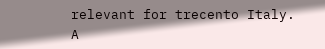relevant for trecento Italy. A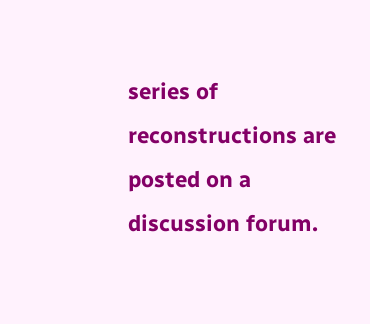series of reconstructions are posted on a discussion forum.